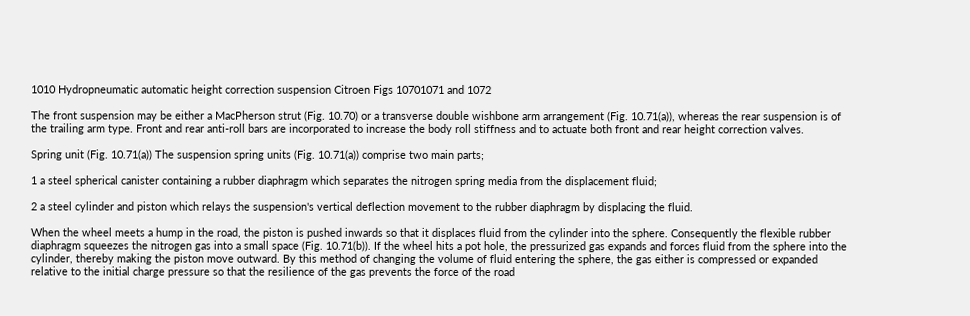1010 Hydropneumatic automatic height correction suspension Citroen Figs 10701071 and 1072

The front suspension may be either a MacPherson strut (Fig. 10.70) or a transverse double wishbone arm arrangement (Fig. 10.71(a)), whereas the rear suspension is of the trailing arm type. Front and rear anti-roll bars are incorporated to increase the body roll stiffness and to actuate both front and rear height correction valves.

Spring unit (Fig. 10.71(a)) The suspension spring units (Fig. 10.71(a)) comprise two main parts;

1 a steel spherical canister containing a rubber diaphragm which separates the nitrogen spring media from the displacement fluid;

2 a steel cylinder and piston which relays the suspension's vertical deflection movement to the rubber diaphragm by displacing the fluid.

When the wheel meets a hump in the road, the piston is pushed inwards so that it displaces fluid from the cylinder into the sphere. Consequently the flexible rubber diaphragm squeezes the nitrogen gas into a small space (Fig. 10.71(b)). If the wheel hits a pot hole, the pressurized gas expands and forces fluid from the sphere into the cylinder, thereby making the piston move outward. By this method of changing the volume of fluid entering the sphere, the gas either is compressed or expanded relative to the initial charge pressure so that the resilience of the gas prevents the force of the road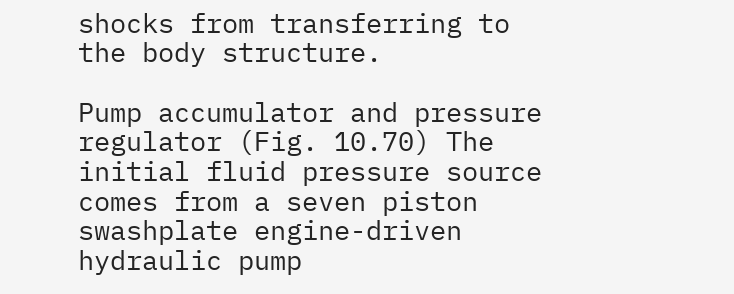shocks from transferring to the body structure.

Pump accumulator and pressure regulator (Fig. 10.70) The initial fluid pressure source comes from a seven piston swashplate engine-driven hydraulic pump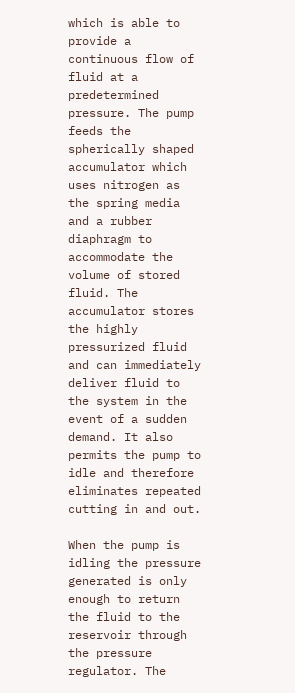which is able to provide a continuous flow of fluid at a predetermined pressure. The pump feeds the spherically shaped accumulator which uses nitrogen as the spring media and a rubber diaphragm to accommodate the volume of stored fluid. The accumulator stores the highly pressurized fluid and can immediately deliver fluid to the system in the event of a sudden demand. It also permits the pump to idle and therefore eliminates repeated cutting in and out.

When the pump is idling the pressure generated is only enough to return the fluid to the reservoir through the pressure regulator. The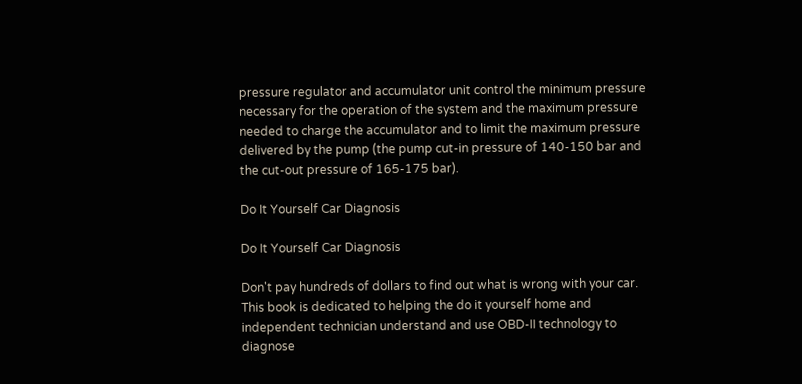pressure regulator and accumulator unit control the minimum pressure necessary for the operation of the system and the maximum pressure needed to charge the accumulator and to limit the maximum pressure delivered by the pump (the pump cut-in pressure of 140-150 bar and the cut-out pressure of 165-175 bar).

Do It Yourself Car Diagnosis

Do It Yourself Car Diagnosis

Don't pay hundreds of dollars to find out what is wrong with your car. This book is dedicated to helping the do it yourself home and independent technician understand and use OBD-II technology to diagnose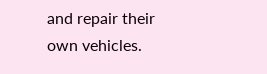and repair their own vehicles.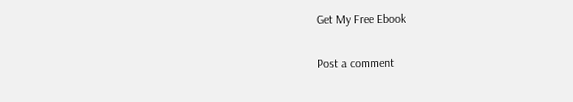Get My Free Ebook

Post a comment